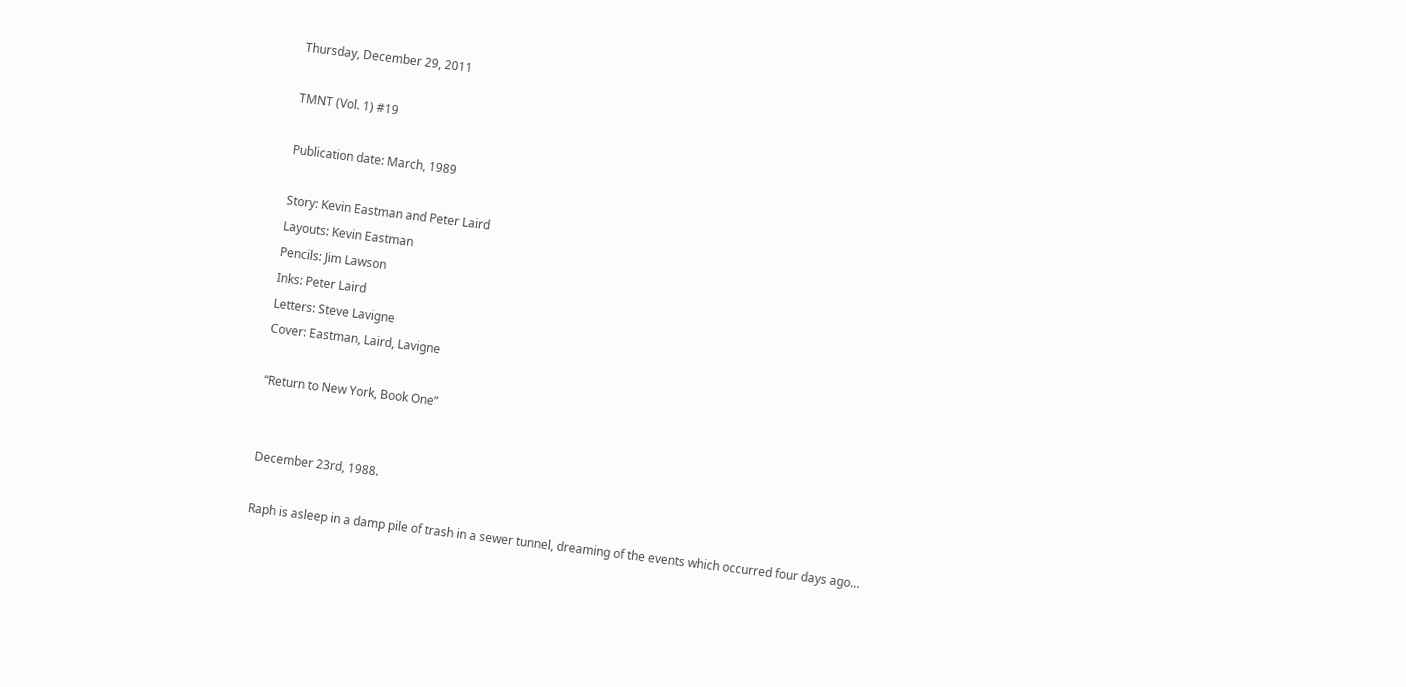Thursday, December 29, 2011

TMNT (Vol. 1) #19

Publication date: March, 1989

Story: Kevin Eastman and Peter Laird
Layouts: Kevin Eastman
Pencils: Jim Lawson
Inks: Peter Laird
Letters: Steve Lavigne
Cover: Eastman, Laird, Lavigne

“Return to New York, Book One”


December 23rd, 1988.

Raph is asleep in a damp pile of trash in a sewer tunnel, dreaming of the events which occurred four days ago…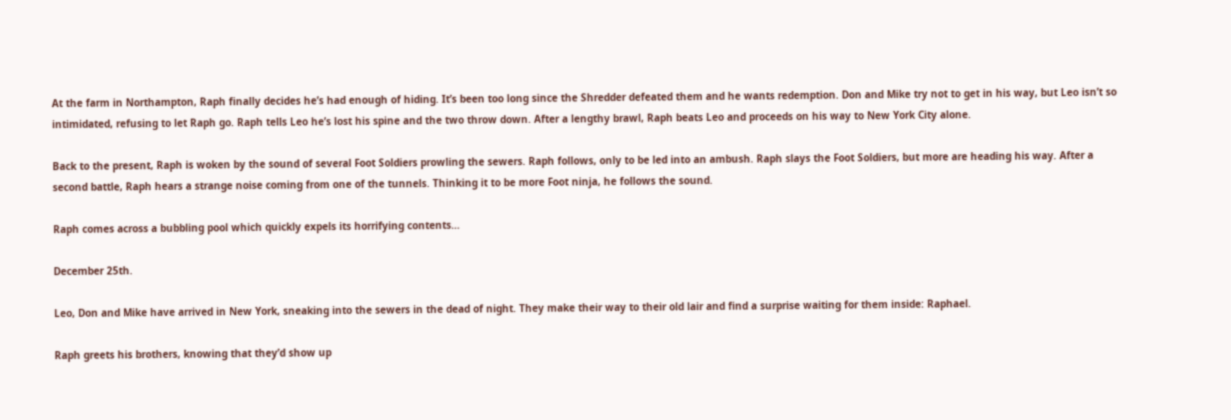At the farm in Northampton, Raph finally decides he’s had enough of hiding. It’s been too long since the Shredder defeated them and he wants redemption. Don and Mike try not to get in his way, but Leo isn’t so intimidated, refusing to let Raph go. Raph tells Leo he’s lost his spine and the two throw down. After a lengthy brawl, Raph beats Leo and proceeds on his way to New York City alone.

Back to the present, Raph is woken by the sound of several Foot Soldiers prowling the sewers. Raph follows, only to be led into an ambush. Raph slays the Foot Soldiers, but more are heading his way. After a second battle, Raph hears a strange noise coming from one of the tunnels. Thinking it to be more Foot ninja, he follows the sound.

Raph comes across a bubbling pool which quickly expels its horrifying contents…

December 25th.

Leo, Don and Mike have arrived in New York, sneaking into the sewers in the dead of night. They make their way to their old lair and find a surprise waiting for them inside: Raphael.

Raph greets his brothers, knowing that they’d show up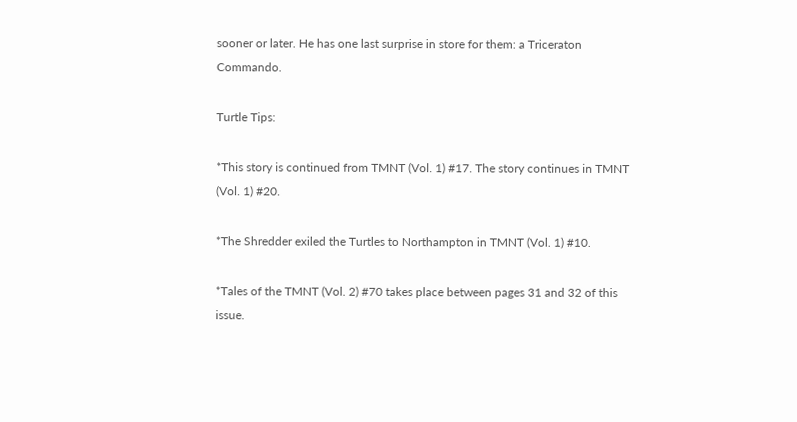sooner or later. He has one last surprise in store for them: a Triceraton Commando.

Turtle Tips:

*This story is continued from TMNT (Vol. 1) #17. The story continues in TMNT (Vol. 1) #20.

*The Shredder exiled the Turtles to Northampton in TMNT (Vol. 1) #10.

*Tales of the TMNT (Vol. 2) #70 takes place between pages 31 and 32 of this issue.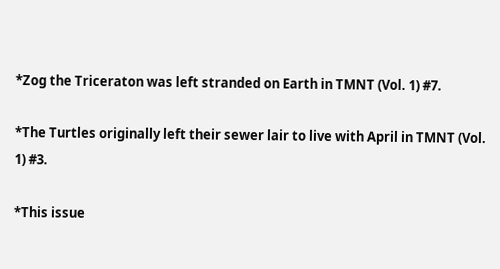*Zog the Triceraton was left stranded on Earth in TMNT (Vol. 1) #7.

*The Turtles originally left their sewer lair to live with April in TMNT (Vol. 1) #3.

*This issue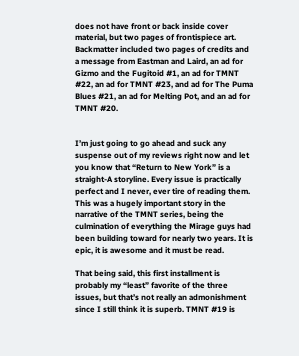does not have front or back inside cover material, but two pages of frontispiece art. Backmatter included two pages of credits and a message from Eastman and Laird, an ad for Gizmo and the Fugitoid #1, an ad for TMNT #22, an ad for TMNT #23, and ad for The Puma Blues #21, an ad for Melting Pot, and an ad for TMNT #20.


I’m just going to go ahead and suck any suspense out of my reviews right now and let you know that “Return to New York” is a straight-A storyline. Every issue is practically perfect and I never, ever tire of reading them. This was a hugely important story in the narrative of the TMNT series, being the culmination of everything the Mirage guys had been building toward for nearly two years. It is epic, it is awesome and it must be read.

That being said, this first installment is probably my “least” favorite of the three issues, but that’s not really an admonishment since I still think it is superb. TMNT #19 is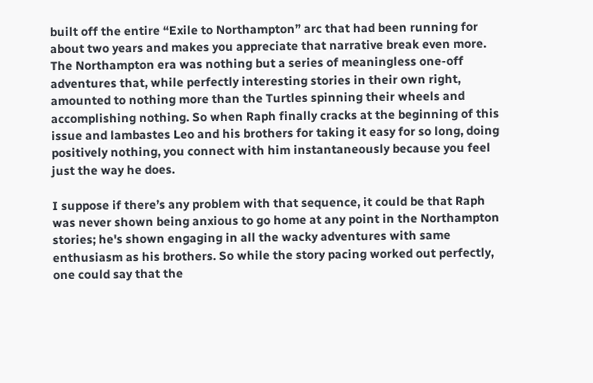built off the entire “Exile to Northampton” arc that had been running for about two years and makes you appreciate that narrative break even more. The Northampton era was nothing but a series of meaningless one-off adventures that, while perfectly interesting stories in their own right, amounted to nothing more than the Turtles spinning their wheels and accomplishing nothing. So when Raph finally cracks at the beginning of this issue and lambastes Leo and his brothers for taking it easy for so long, doing positively nothing, you connect with him instantaneously because you feel just the way he does.

I suppose if there’s any problem with that sequence, it could be that Raph was never shown being anxious to go home at any point in the Northampton stories; he's shown engaging in all the wacky adventures with same enthusiasm as his brothers. So while the story pacing worked out perfectly, one could say that the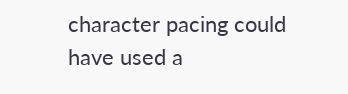character pacing could have used a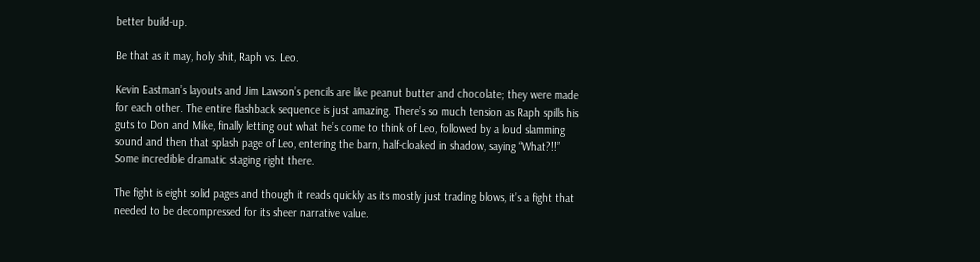better build-up.

Be that as it may, holy shit, Raph vs. Leo.

Kevin Eastman’s layouts and Jim Lawson’s pencils are like peanut butter and chocolate; they were made for each other. The entire flashback sequence is just amazing. There’s so much tension as Raph spills his guts to Don and Mike, finally letting out what he’s come to think of Leo, followed by a loud slamming sound and then that splash page of Leo, entering the barn, half-cloaked in shadow, saying “What?!!” Some incredible dramatic staging right there.

The fight is eight solid pages and though it reads quickly as its mostly just trading blows, it’s a fight that needed to be decompressed for its sheer narrative value.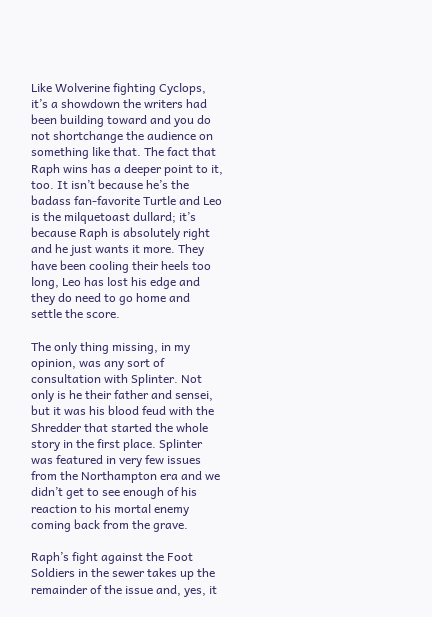Like Wolverine fighting Cyclops, it’s a showdown the writers had been building toward and you do not shortchange the audience on something like that. The fact that Raph wins has a deeper point to it, too. It isn’t because he’s the badass fan-favorite Turtle and Leo is the milquetoast dullard; it’s because Raph is absolutely right and he just wants it more. They have been cooling their heels too long, Leo has lost his edge and they do need to go home and settle the score.

The only thing missing, in my opinion, was any sort of consultation with Splinter. Not only is he their father and sensei, but it was his blood feud with the Shredder that started the whole story in the first place. Splinter was featured in very few issues from the Northampton era and we didn’t get to see enough of his reaction to his mortal enemy coming back from the grave.

Raph’s fight against the Foot Soldiers in the sewer takes up the remainder of the issue and, yes, it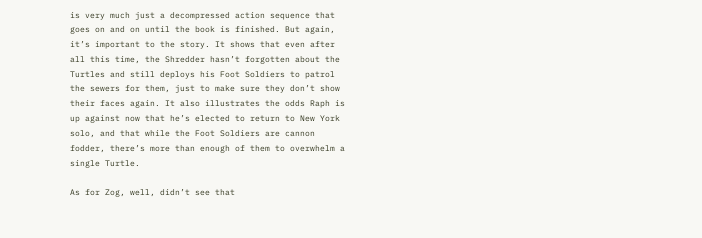is very much just a decompressed action sequence that goes on and on until the book is finished. But again, it’s important to the story. It shows that even after all this time, the Shredder hasn’t forgotten about the Turtles and still deploys his Foot Soldiers to patrol the sewers for them, just to make sure they don’t show their faces again. It also illustrates the odds Raph is up against now that he’s elected to return to New York solo, and that while the Foot Soldiers are cannon fodder, there’s more than enough of them to overwhelm a single Turtle.

As for Zog, well, didn’t see that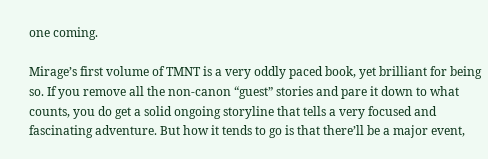one coming.

Mirage’s first volume of TMNT is a very oddly paced book, yet brilliant for being so. If you remove all the non-canon “guest” stories and pare it down to what counts, you do get a solid ongoing storyline that tells a very focused and fascinating adventure. But how it tends to go is that there’ll be a major event,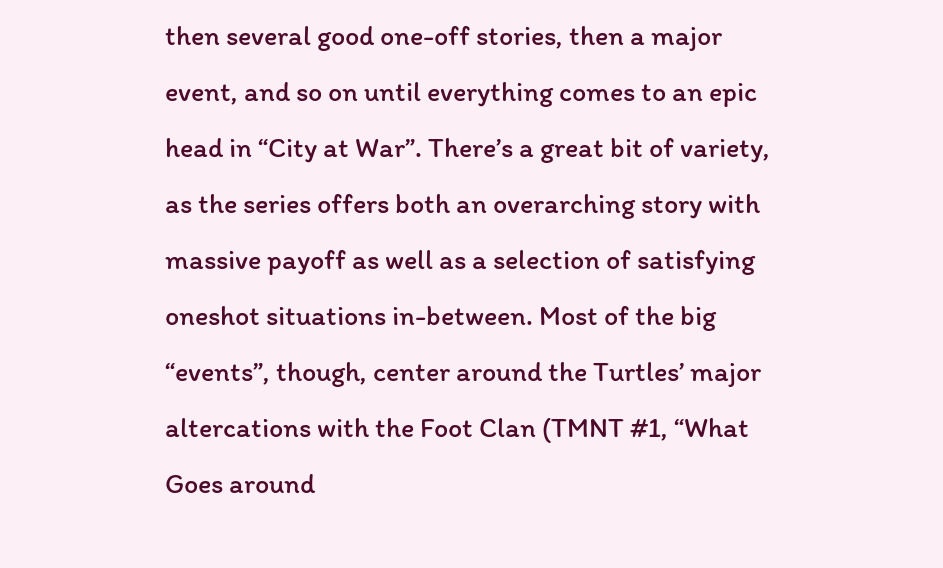then several good one-off stories, then a major event, and so on until everything comes to an epic head in “City at War”. There’s a great bit of variety, as the series offers both an overarching story with massive payoff as well as a selection of satisfying oneshot situations in-between. Most of the big “events”, though, center around the Turtles’ major altercations with the Foot Clan (TMNT #1, “What Goes around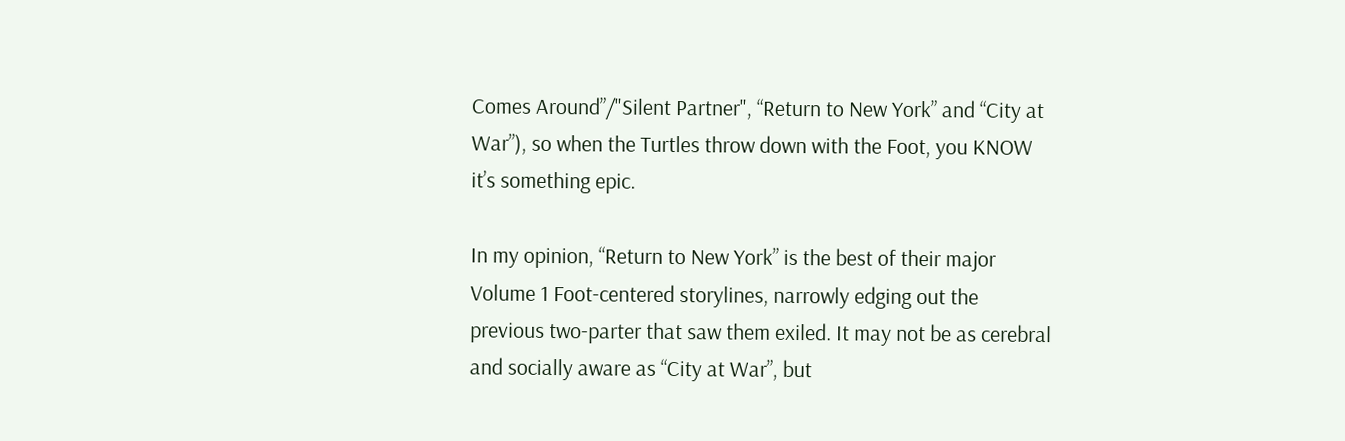Comes Around”/"Silent Partner", “Return to New York” and “City at War”), so when the Turtles throw down with the Foot, you KNOW it’s something epic.

In my opinion, “Return to New York” is the best of their major Volume 1 Foot-centered storylines, narrowly edging out the previous two-parter that saw them exiled. It may not be as cerebral and socially aware as “City at War”, but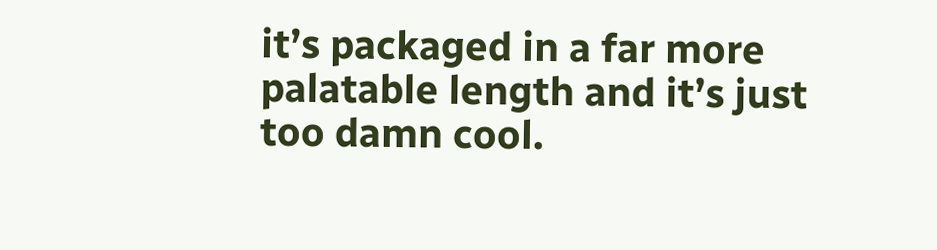it’s packaged in a far more palatable length and it’s just too damn cool.